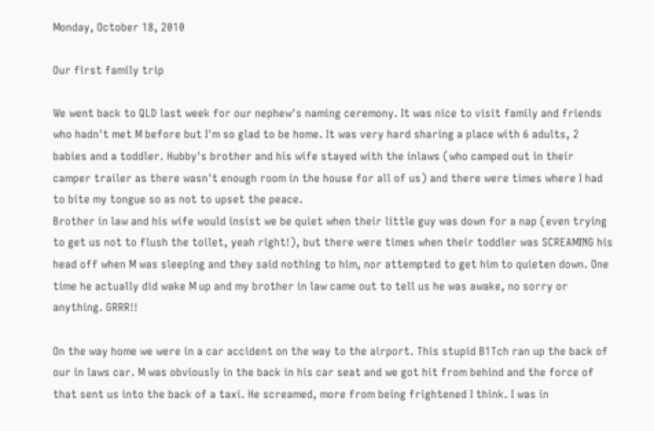Monday, October 18, 2010

Our first family trip

We went back to QLD last week for our nephew's naming ceremony. It was nice to visit family and friends who hadn't met M before but I'm so glad to be home. It was very hard sharing a place with 6 adults, 2 babies and a toddler. Hubby's brother and his wife stayed with the inlaws (who camped out in their camper trailer as there wasn't enough room in the house for all of us) and there were times where I had to bite my tongue so as not to upset the peace.
Brother in law and his wife would insist we be quiet when their little guy was down for a nap (even trying to get us not to flush the toilet, yeah right!), but there were times when their toddler was SCREAMING his head off when M was sleeping and they said nothing to him, nor attempted to get him to quieten down. One time he actually did wake M up and my brother in law came out to tell us he was awake, no sorry or anything. GRRR!!

On the way home we were in a car accident on the way to the airport. This stupid B1Tch ran up the back of our in laws car. M was obviously in the back in his car seat and we got hit from behind and the force of that sent us into the back of a taxi. He screamed, more from being frightened I think. I was in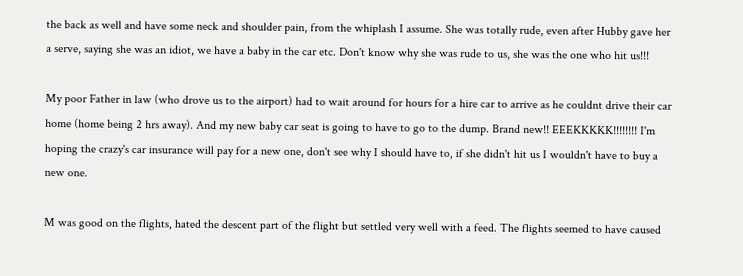the back as well and have some neck and shoulder pain, from the whiplash I assume. She was totally rude, even after Hubby gave her a serve, saying she was an idiot, we have a baby in the car etc. Don't know why she was rude to us, she was the one who hit us!!!

My poor Father in law (who drove us to the airport) had to wait around for hours for a hire car to arrive as he couldnt drive their car home (home being 2 hrs away). And my new baby car seat is going to have to go to the dump. Brand new!! EEEKKKKK!!!!!!!! I'm hoping the crazy's car insurance will pay for a new one, don't see why I should have to, if she didn't hit us I wouldn't have to buy a new one.

M was good on the flights, hated the descent part of the flight but settled very well with a feed. The flights seemed to have caused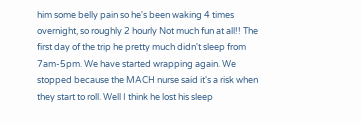him some belly pain so he's been waking 4 times overnight, so roughly 2 hourly Not much fun at all!! The first day of the trip he pretty much didn't sleep from 7am-5pm. We have started wrapping again. We stopped because the MACH nurse said it's a risk when they start to roll. Well I think he lost his sleep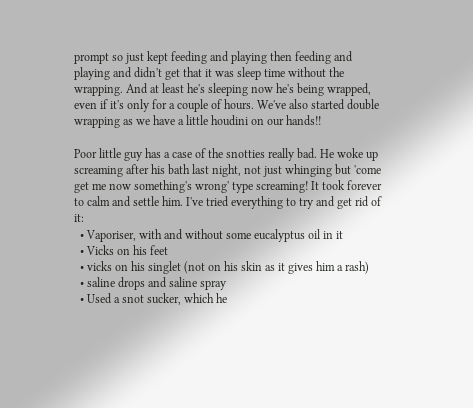prompt so just kept feeding and playing then feeding and playing and didn't get that it was sleep time without the wrapping. And at least he's sleeping now he's being wrapped, even if it's only for a couple of hours. We've also started double wrapping as we have a little houdini on our hands!!

Poor little guy has a case of the snotties really bad. He woke up screaming after his bath last night, not just whinging but 'come get me now something's wrong' type screaming! It took forever to calm and settle him. I've tried everything to try and get rid of it:
  • Vaporiser, with and without some eucalyptus oil in it
  • Vicks on his feet
  • vicks on his singlet (not on his skin as it gives him a rash)
  • saline drops and saline spray
  • Used a snot sucker, which he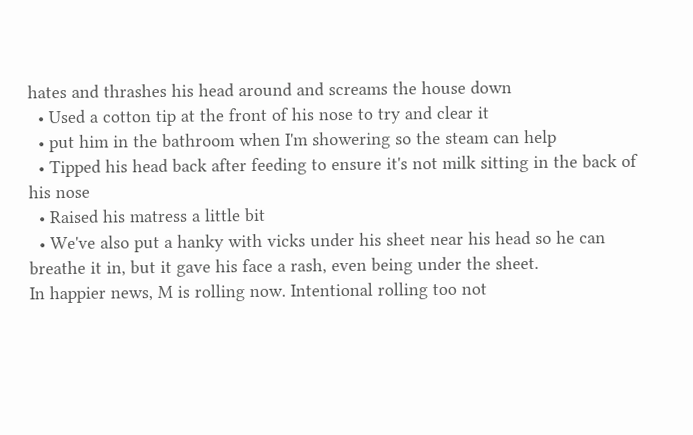hates and thrashes his head around and screams the house down
  • Used a cotton tip at the front of his nose to try and clear it
  • put him in the bathroom when I'm showering so the steam can help
  • Tipped his head back after feeding to ensure it's not milk sitting in the back of his nose
  • Raised his matress a little bit
  • We've also put a hanky with vicks under his sheet near his head so he can breathe it in, but it gave his face a rash, even being under the sheet.
In happier news, M is rolling now. Intentional rolling too not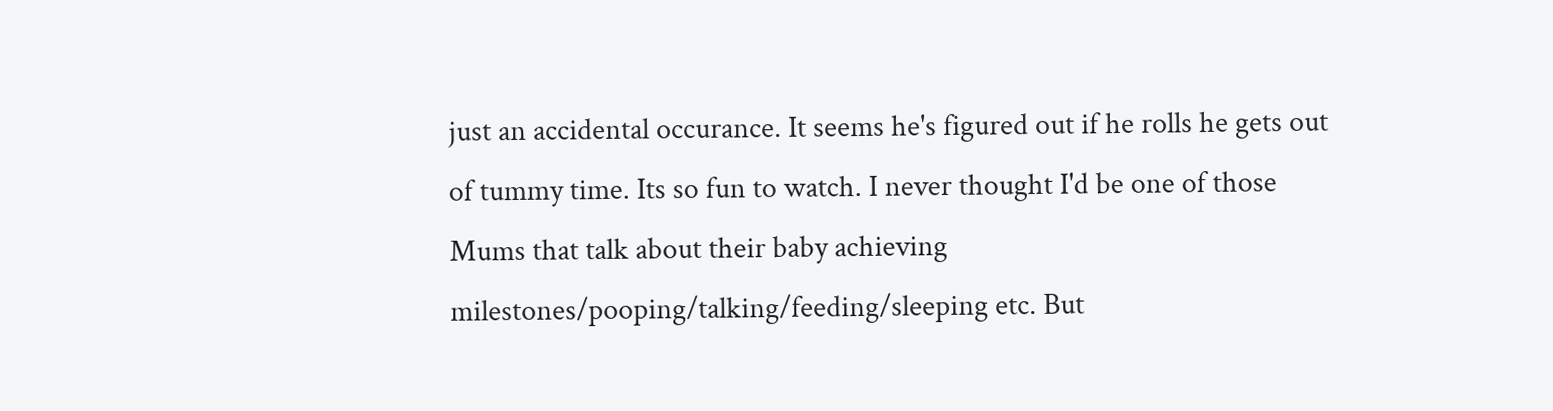just an accidental occurance. It seems he's figured out if he rolls he gets out of tummy time. Its so fun to watch. I never thought I'd be one of those Mums that talk about their baby achieving milestones/pooping/talking/feeding/sleeping etc. But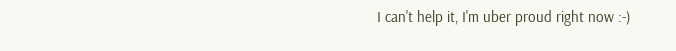I can't help it, I'm uber proud right now :-)